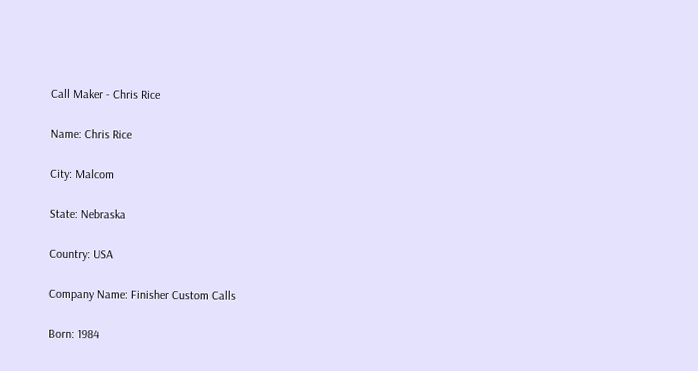Call Maker - Chris Rice

Name: Chris Rice

City: Malcom

State: Nebraska

Country: USA

Company Name: Finisher Custom Calls

Born: 1984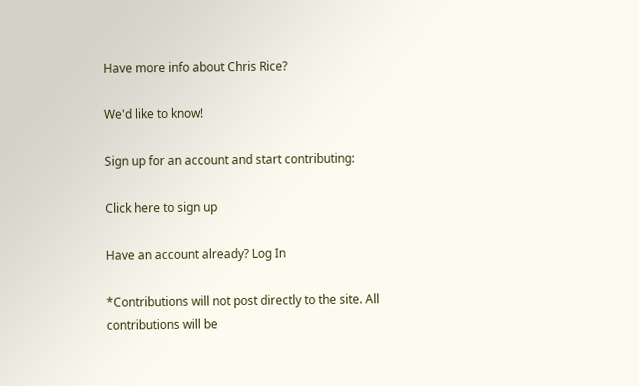Have more info about Chris Rice?

We'd like to know!

Sign up for an account and start contributing:

Click here to sign up

Have an account already? Log In

*Contributions will not post directly to the site. All contributions will be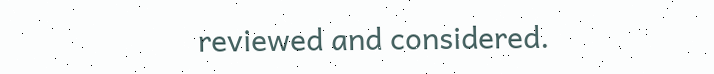reviewed and considered.